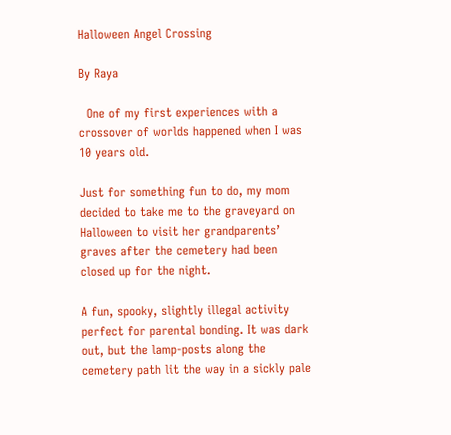Halloween Angel Crossing

By Raya

  One of my first experiences with a crossover of worlds happened when I was 10 years old.

Just for something fun to do, my mom decided to take me to the graveyard on Halloween to visit her grandparents’ graves after the cemetery had been closed up for the night.

A fun, spooky, slightly illegal activity perfect for parental bonding. It was dark out, but the lamp-posts along the cemetery path lit the way in a sickly pale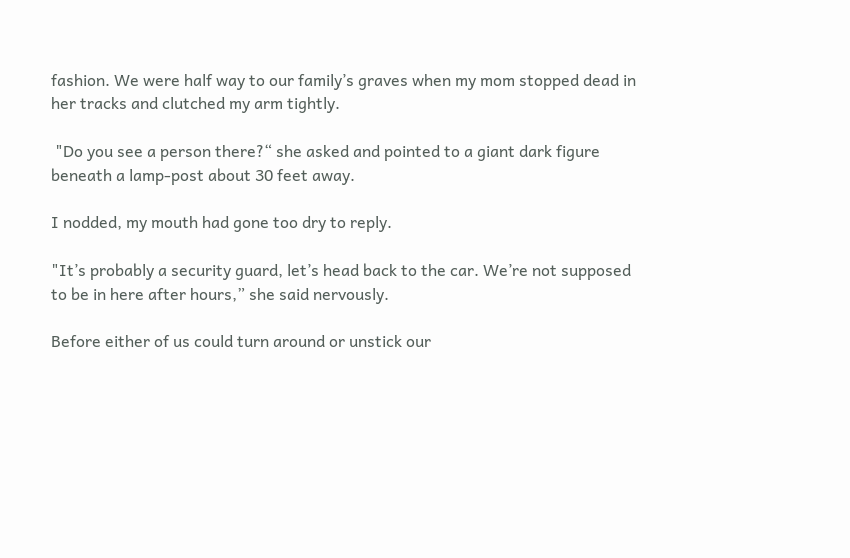fashion. We were half way to our family’s graves when my mom stopped dead in her tracks and clutched my arm tightly.

 "Do you see a person there?“ she asked and pointed to a giant dark figure beneath a lamp-post about 30 feet away.

I nodded, my mouth had gone too dry to reply.

"It’s probably a security guard, let’s head back to the car. We’re not supposed to be in here after hours,” she said nervously.

Before either of us could turn around or unstick our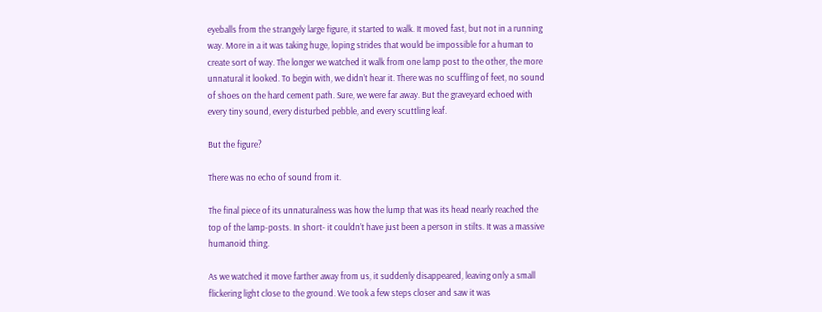eyeballs from the strangely large figure, it started to walk. It moved fast, but not in a running way. More in a it was taking huge, loping strides that would be impossible for a human to create sort of way. The longer we watched it walk from one lamp post to the other, the more unnatural it looked. To begin with, we didn’t hear it. There was no scuffling of feet, no sound of shoes on the hard cement path. Sure, we were far away. But the graveyard echoed with every tiny sound, every disturbed pebble, and every scuttling leaf.

But the figure?

There was no echo of sound from it.

The final piece of its unnaturalness was how the lump that was its head nearly reached the top of the lamp-posts. In short- it couldn’t have just been a person in stilts. It was a massive humanoid thing.

As we watched it move farther away from us, it suddenly disappeared, leaving only a small flickering light close to the ground. We took a few steps closer and saw it was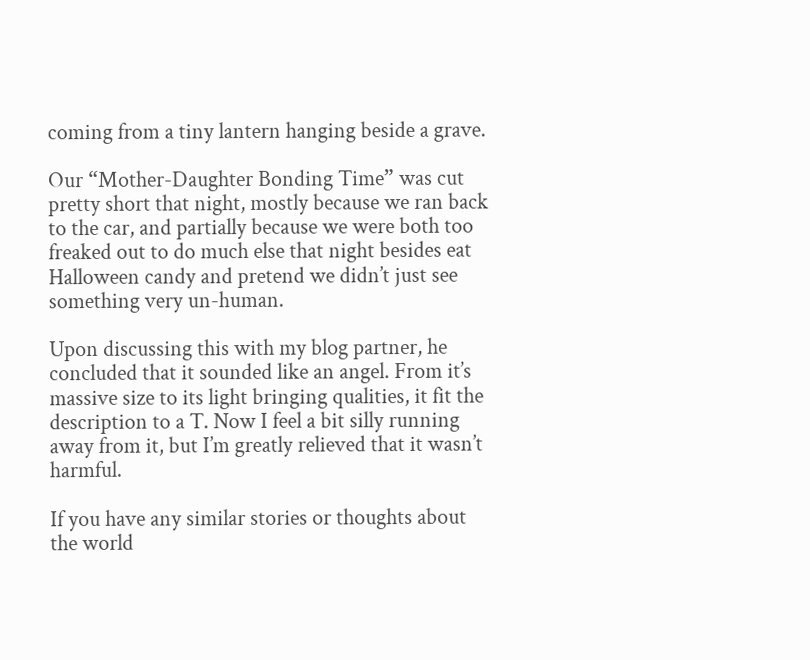coming from a tiny lantern hanging beside a grave.

Our “Mother-Daughter Bonding Time” was cut pretty short that night, mostly because we ran back to the car, and partially because we were both too freaked out to do much else that night besides eat Halloween candy and pretend we didn’t just see something very un-human.

Upon discussing this with my blog partner, he concluded that it sounded like an angel. From it’s massive size to its light bringing qualities, it fit the description to a T. Now I feel a bit silly running away from it, but I’m greatly relieved that it wasn’t harmful.

If you have any similar stories or thoughts about the world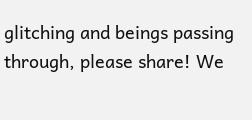glitching and beings passing through, please share! We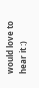would love to hear it :)